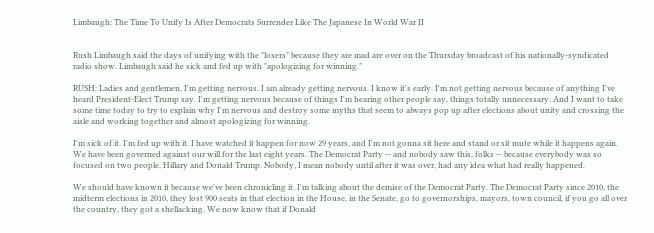Limbaugh: The Time To Unify Is After Democrats Surrender Like The Japanese In World War II


Rush Limbaugh said the days of unifying with the "losers" because they are mad are over on the Thursday broadcast of his nationally-syndicated radio show. Limbaugh said he sick and fed up with "apologizing for winning."

RUSH: Ladies and gentlemen, I'm getting nervous. I am already getting nervous. I know it's early. I'm not getting nervous because of anything I've heard President-Elect Trump say. I'm getting nervous because of things I'm hearing other people say, things totally unnecessary. And I want to take some time today to try to explain why I'm nervous and destroy some myths that seem to always pop up after elections about unity and crossing the aisle and working together and almost apologizing for winning.

I'm sick of it. I'm fed up with it. I have watched it happen for now 29 years, and I'm not gonna sit here and stand or sit mute while it happens again. We have been governed against our will for the last eight years. The Democrat Party -- and nobody saw this, folks -- because everybody was so focused on two people, Hillary and Donald Trump. Nobody, I mean nobody until after it was over, had any idea what had really happened.

We should have known it because we've been chronicling it. I'm talking about the demise of the Democrat Party. The Democrat Party since 2010, the midterm elections in 2010, they lost 900 seats in that election in the House, in the Senate, go to governorships, mayors, town council, if you go all over the country, they got a shellacking. We now know that if Donald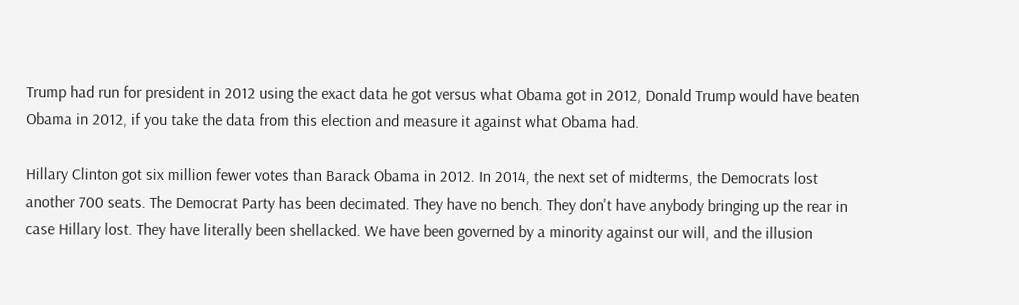Trump had run for president in 2012 using the exact data he got versus what Obama got in 2012, Donald Trump would have beaten Obama in 2012, if you take the data from this election and measure it against what Obama had.

Hillary Clinton got six million fewer votes than Barack Obama in 2012. In 2014, the next set of midterms, the Democrats lost another 700 seats. The Democrat Party has been decimated. They have no bench. They don't have anybody bringing up the rear in case Hillary lost. They have literally been shellacked. We have been governed by a minority against our will, and the illusion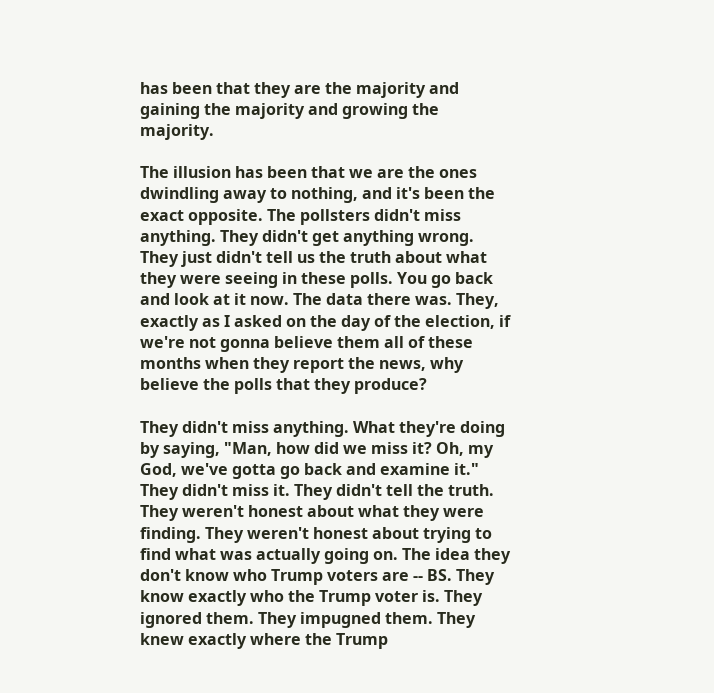has been that they are the majority and gaining the majority and growing the majority.

The illusion has been that we are the ones dwindling away to nothing, and it's been the exact opposite. The pollsters didn't miss anything. They didn't get anything wrong. They just didn't tell us the truth about what they were seeing in these polls. You go back and look at it now. The data there was. They, exactly as I asked on the day of the election, if we're not gonna believe them all of these months when they report the news, why believe the polls that they produce?

They didn't miss anything. What they're doing by saying, "Man, how did we miss it? Oh, my God, we've gotta go back and examine it." They didn't miss it. They didn't tell the truth. They weren't honest about what they were finding. They weren't honest about trying to find what was actually going on. The idea they don't know who Trump voters are -- BS. They know exactly who the Trump voter is. They ignored them. They impugned them. They knew exactly where the Trump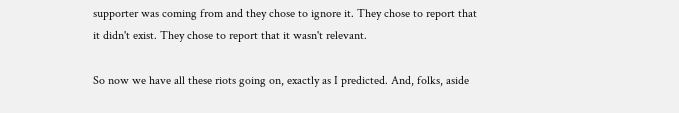supporter was coming from and they chose to ignore it. They chose to report that it didn't exist. They chose to report that it wasn't relevant.

So now we have all these riots going on, exactly as I predicted. And, folks, aside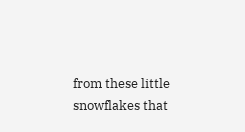from these little snowflakes that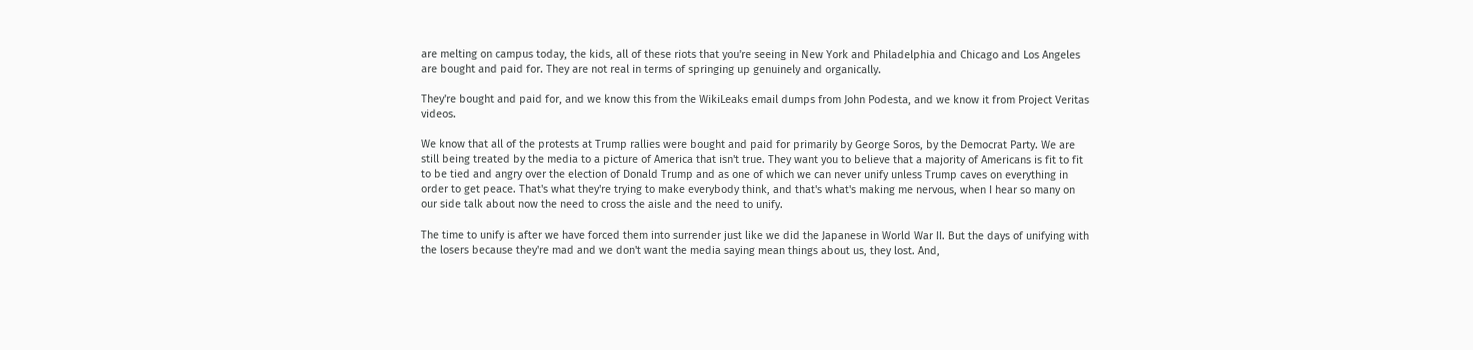are melting on campus today, the kids, all of these riots that you're seeing in New York and Philadelphia and Chicago and Los Angeles are bought and paid for. They are not real in terms of springing up genuinely and organically.

They're bought and paid for, and we know this from the WikiLeaks email dumps from John Podesta, and we know it from Project Veritas videos.

We know that all of the protests at Trump rallies were bought and paid for primarily by George Soros, by the Democrat Party. We are still being treated by the media to a picture of America that isn't true. They want you to believe that a majority of Americans is fit to fit to be tied and angry over the election of Donald Trump and as one of which we can never unify unless Trump caves on everything in order to get peace. That's what they're trying to make everybody think, and that's what's making me nervous, when I hear so many on our side talk about now the need to cross the aisle and the need to unify.

The time to unify is after we have forced them into surrender just like we did the Japanese in World War II. But the days of unifying with the losers because they're mad and we don't want the media saying mean things about us, they lost. And,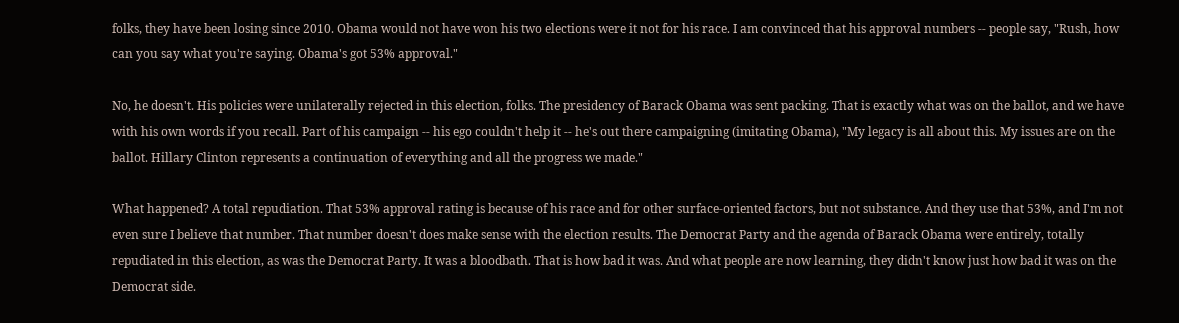folks, they have been losing since 2010. Obama would not have won his two elections were it not for his race. I am convinced that his approval numbers -- people say, "Rush, how can you say what you're saying. Obama's got 53% approval."

No, he doesn't. His policies were unilaterally rejected in this election, folks. The presidency of Barack Obama was sent packing. That is exactly what was on the ballot, and we have with his own words if you recall. Part of his campaign -- his ego couldn't help it -- he's out there campaigning (imitating Obama), "My legacy is all about this. My issues are on the ballot. Hillary Clinton represents a continuation of everything and all the progress we made."

What happened? A total repudiation. That 53% approval rating is because of his race and for other surface-oriented factors, but not substance. And they use that 53%, and I'm not even sure I believe that number. That number doesn't does make sense with the election results. The Democrat Party and the agenda of Barack Obama were entirely, totally repudiated in this election, as was the Democrat Party. It was a bloodbath. That is how bad it was. And what people are now learning, they didn't know just how bad it was on the Democrat side.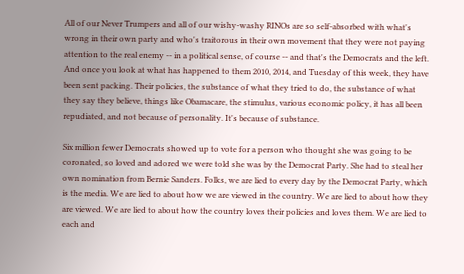All of our Never Trumpers and all of our wishy-washy RINOs are so self-absorbed with what's wrong in their own party and who's traitorous in their own movement that they were not paying attention to the real enemy -- in a political sense, of course -- and that's the Democrats and the left. And once you look at what has happened to them 2010, 2014, and Tuesday of this week, they have been sent packing. Their policies, the substance of what they tried to do, the substance of what they say they believe, things like Obamacare, the stimulus, various economic policy, it has all been repudiated, and not because of personality. It's because of substance.

Six million fewer Democrats showed up to vote for a person who thought she was going to be coronated, so loved and adored we were told she was by the Democrat Party. She had to steal her own nomination from Bernie Sanders. Folks, we are lied to every day by the Democrat Party, which is the media. We are lied to about how we are viewed in the country. We are lied to about how they are viewed. We are lied to about how the country loves their policies and loves them. We are lied to each and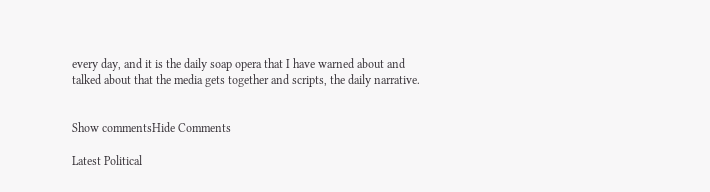every day, and it is the daily soap opera that I have warned about and talked about that the media gets together and scripts, the daily narrative.


Show commentsHide Comments

Latest Political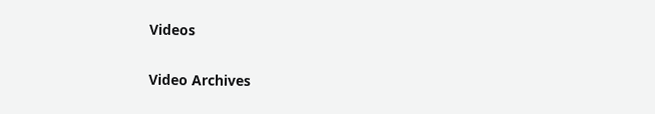Videos

Video Archives